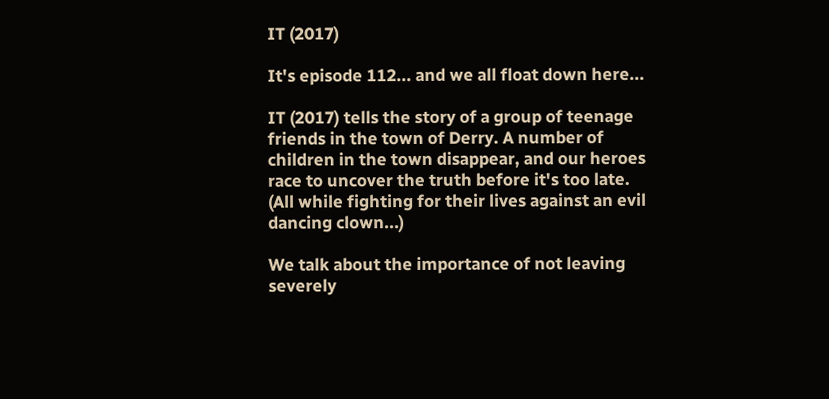IT (2017)

It's episode 112... and we all float down here...

IT (2017) tells the story of a group of teenage friends in the town of Derry. A number of children in the town disappear, and our heroes race to uncover the truth before it's too late. (All while fighting for their lives against an evil dancing clown...)

We talk about the importance of not leaving severely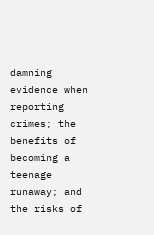damning evidence when reporting crimes; the benefits of becoming a teenage runaway; and the risks of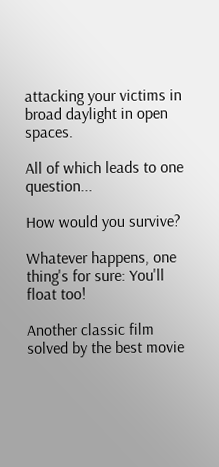attacking your victims in broad daylight in open spaces.

All of which leads to one question...

How would you survive?

Whatever happens, one thing's for sure: You'll float too!

Another classic film solved by the best movie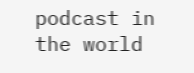podcast in the world